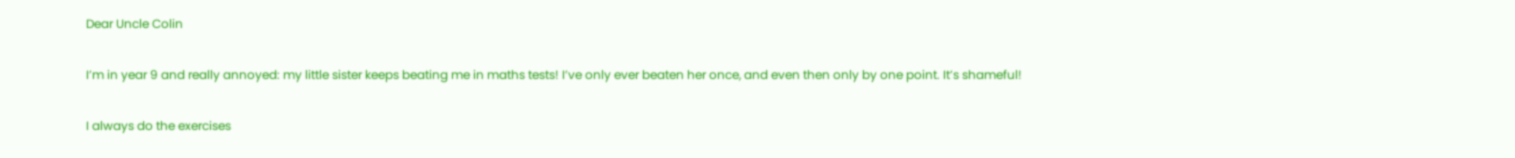Dear Uncle Colin

I’m in year 9 and really annoyed: my little sister keeps beating me in maths tests! I’ve only ever beaten her once, and even then only by one point. It’s shameful!

I always do the exercises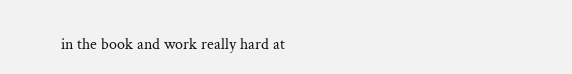in the book and work really hard at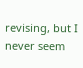revising, but I never seem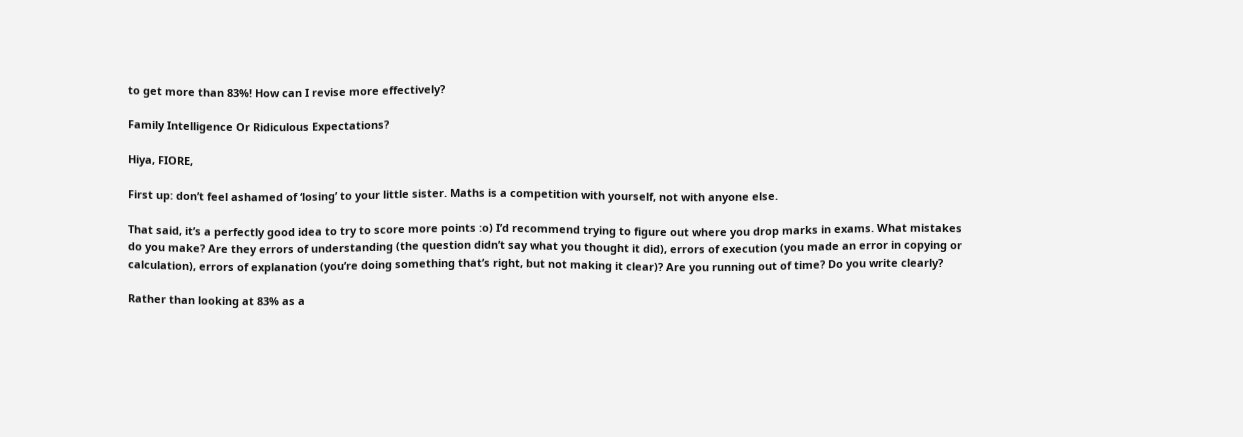to get more than 83%! How can I revise more effectively?

Family Intelligence Or Ridiculous Expectations?

Hiya, FIORE,

First up: don’t feel ashamed of ‘losing’ to your little sister. Maths is a competition with yourself, not with anyone else.

That said, it’s a perfectly good idea to try to score more points :o) I’d recommend trying to figure out where you drop marks in exams. What mistakes do you make? Are they errors of understanding (the question didn’t say what you thought it did), errors of execution (you made an error in copying or calculation), errors of explanation (you’re doing something that’s right, but not making it clear)? Are you running out of time? Do you write clearly?

Rather than looking at 83% as a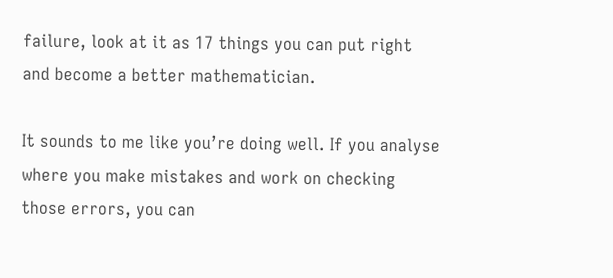failure, look at it as 17 things you can put right and become a better mathematician.

It sounds to me like you’re doing well. If you analyse where you make mistakes and work on checking those errors, you can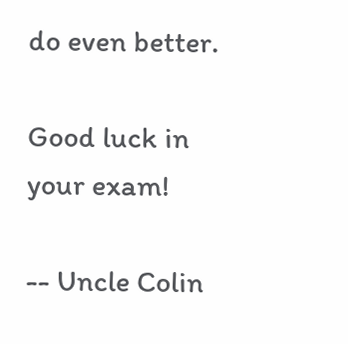do even better.

Good luck in your exam!

-- Uncle Colin